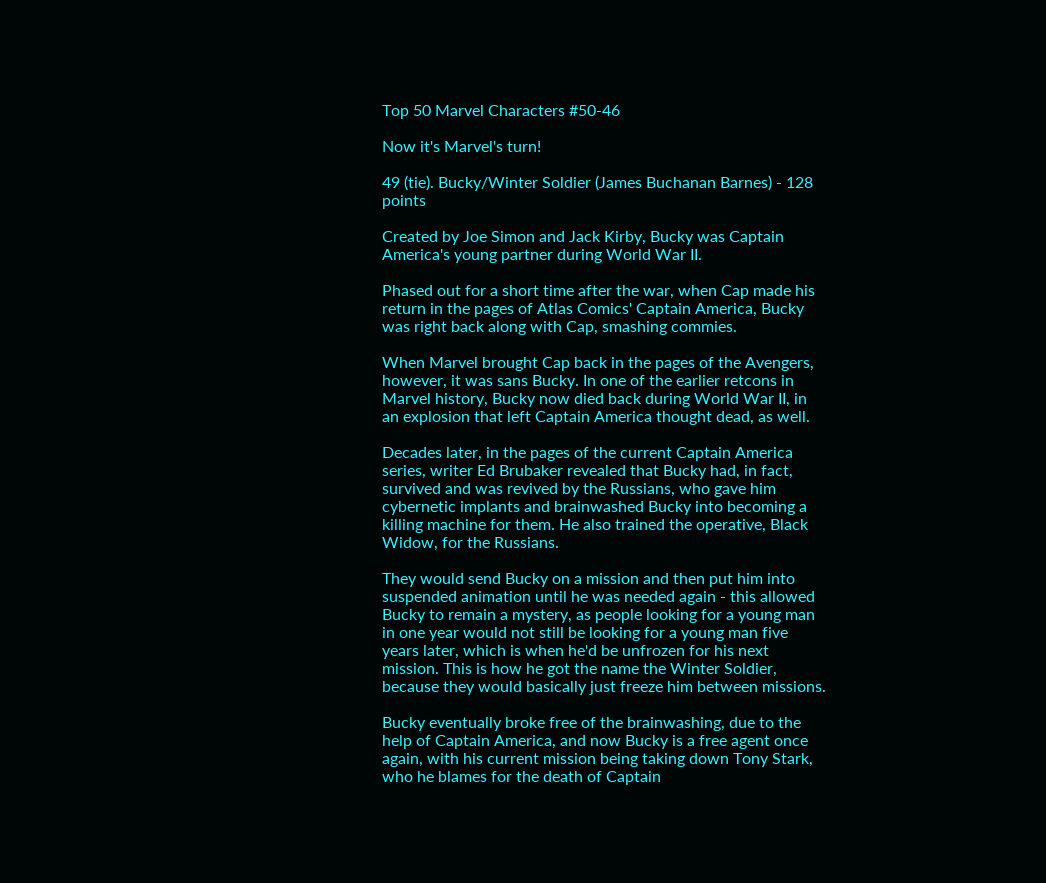Top 50 Marvel Characters #50-46

Now it's Marvel's turn!

49 (tie). Bucky/Winter Soldier (James Buchanan Barnes) - 128 points

Created by Joe Simon and Jack Kirby, Bucky was Captain America's young partner during World War II.

Phased out for a short time after the war, when Cap made his return in the pages of Atlas Comics' Captain America, Bucky was right back along with Cap, smashing commies.

When Marvel brought Cap back in the pages of the Avengers, however, it was sans Bucky. In one of the earlier retcons in Marvel history, Bucky now died back during World War II, in an explosion that left Captain America thought dead, as well.

Decades later, in the pages of the current Captain America series, writer Ed Brubaker revealed that Bucky had, in fact, survived and was revived by the Russians, who gave him cybernetic implants and brainwashed Bucky into becoming a killing machine for them. He also trained the operative, Black Widow, for the Russians.

They would send Bucky on a mission and then put him into suspended animation until he was needed again - this allowed Bucky to remain a mystery, as people looking for a young man in one year would not still be looking for a young man five years later, which is when he'd be unfrozen for his next mission. This is how he got the name the Winter Soldier, because they would basically just freeze him between missions.

Bucky eventually broke free of the brainwashing, due to the help of Captain America, and now Bucky is a free agent once again, with his current mission being taking down Tony Stark, who he blames for the death of Captain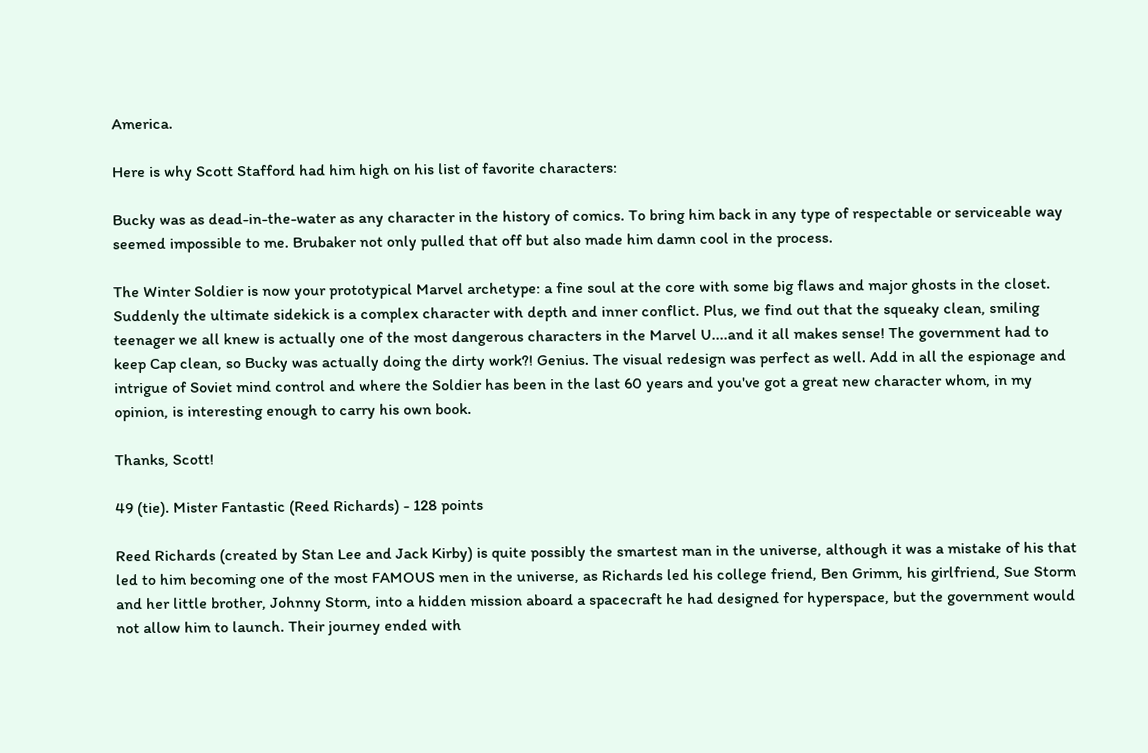America.

Here is why Scott Stafford had him high on his list of favorite characters:

Bucky was as dead-in-the-water as any character in the history of comics. To bring him back in any type of respectable or serviceable way seemed impossible to me. Brubaker not only pulled that off but also made him damn cool in the process.

The Winter Soldier is now your prototypical Marvel archetype: a fine soul at the core with some big flaws and major ghosts in the closet. Suddenly the ultimate sidekick is a complex character with depth and inner conflict. Plus, we find out that the squeaky clean, smiling teenager we all knew is actually one of the most dangerous characters in the Marvel U....and it all makes sense! The government had to keep Cap clean, so Bucky was actually doing the dirty work?! Genius. The visual redesign was perfect as well. Add in all the espionage and intrigue of Soviet mind control and where the Soldier has been in the last 60 years and you've got a great new character whom, in my opinion, is interesting enough to carry his own book.

Thanks, Scott!

49 (tie). Mister Fantastic (Reed Richards) - 128 points

Reed Richards (created by Stan Lee and Jack Kirby) is quite possibly the smartest man in the universe, although it was a mistake of his that led to him becoming one of the most FAMOUS men in the universe, as Richards led his college friend, Ben Grimm, his girlfriend, Sue Storm and her little brother, Johnny Storm, into a hidden mission aboard a spacecraft he had designed for hyperspace, but the government would not allow him to launch. Their journey ended with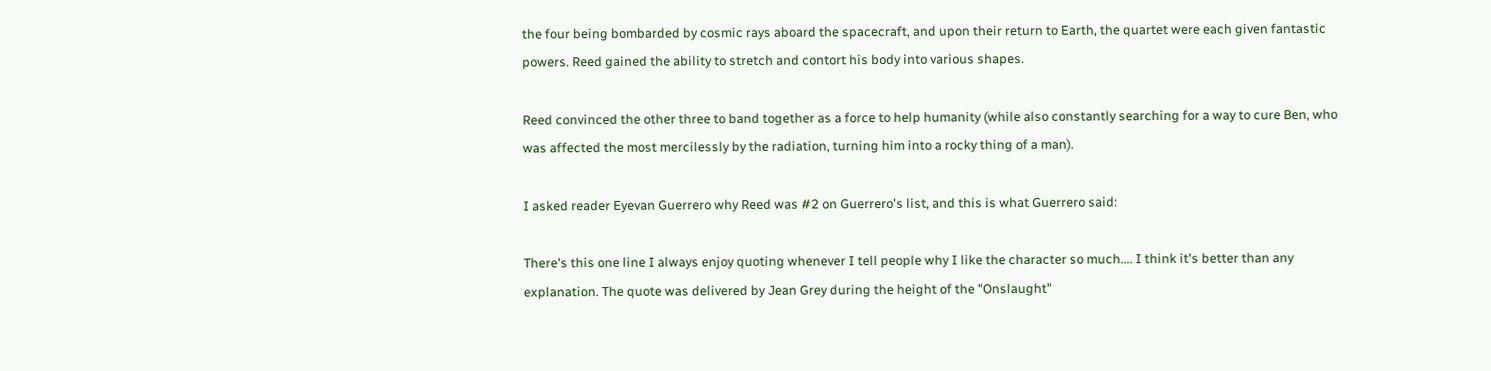the four being bombarded by cosmic rays aboard the spacecraft, and upon their return to Earth, the quartet were each given fantastic powers. Reed gained the ability to stretch and contort his body into various shapes.

Reed convinced the other three to band together as a force to help humanity (while also constantly searching for a way to cure Ben, who was affected the most mercilessly by the radiation, turning him into a rocky thing of a man).

I asked reader Eyevan Guerrero why Reed was #2 on Guerrero's list, and this is what Guerrero said:

There's this one line I always enjoy quoting whenever I tell people why I like the character so much.... I think it's better than any explanation. The quote was delivered by Jean Grey during the height of the "Onslaught"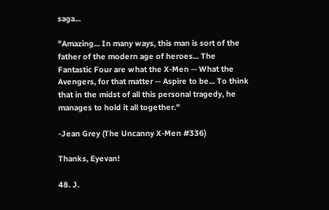saga...

"Amazing... In many ways, this man is sort of the father of the modern age of heroes... The Fantastic Four are what the X-Men -- What the Avengers, for that matter -- Aspire to be... To think that in the midst of all this personal tragedy, he manages to hold it all together."

-Jean Grey (The Uncanny X-Men #336)

Thanks, Eyevan!

48. J.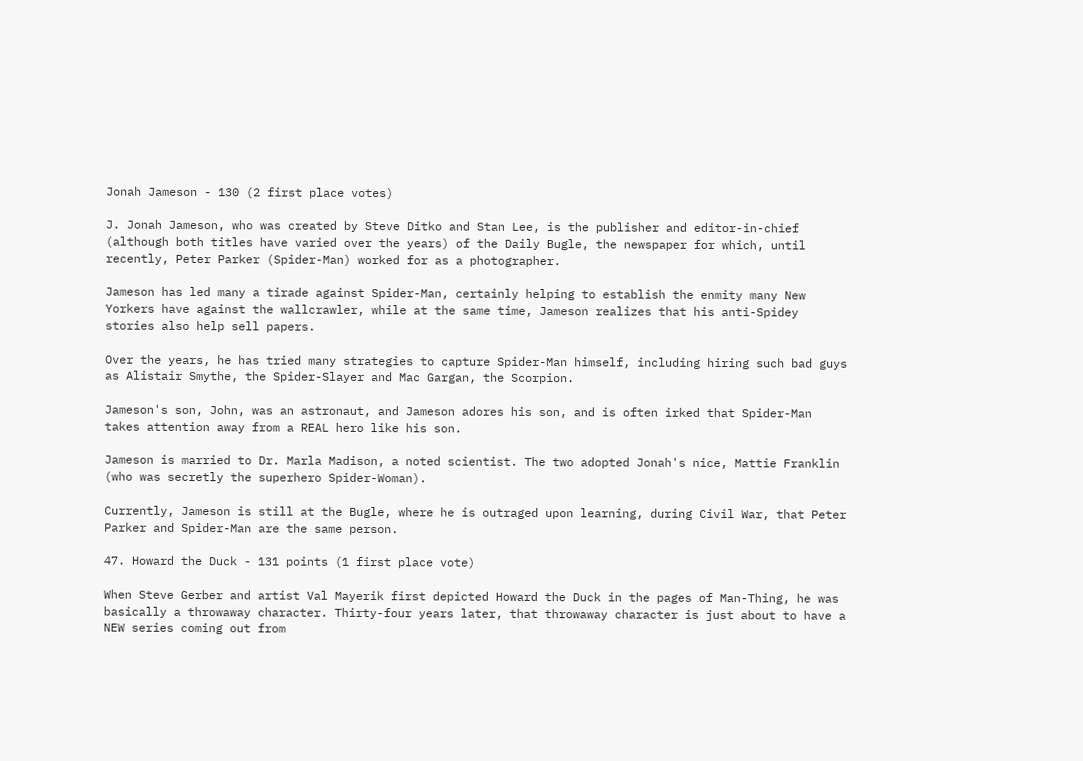Jonah Jameson - 130 (2 first place votes)

J. Jonah Jameson, who was created by Steve Ditko and Stan Lee, is the publisher and editor-in-chief (although both titles have varied over the years) of the Daily Bugle, the newspaper for which, until recently, Peter Parker (Spider-Man) worked for as a photographer.

Jameson has led many a tirade against Spider-Man, certainly helping to establish the enmity many New Yorkers have against the wallcrawler, while at the same time, Jameson realizes that his anti-Spidey stories also help sell papers.

Over the years, he has tried many strategies to capture Spider-Man himself, including hiring such bad guys as Alistair Smythe, the Spider-Slayer and Mac Gargan, the Scorpion.

Jameson's son, John, was an astronaut, and Jameson adores his son, and is often irked that Spider-Man takes attention away from a REAL hero like his son.

Jameson is married to Dr. Marla Madison, a noted scientist. The two adopted Jonah's nice, Mattie Franklin (who was secretly the superhero Spider-Woman).

Currently, Jameson is still at the Bugle, where he is outraged upon learning, during Civil War, that Peter Parker and Spider-Man are the same person.

47. Howard the Duck - 131 points (1 first place vote)

When Steve Gerber and artist Val Mayerik first depicted Howard the Duck in the pages of Man-Thing, he was basically a throwaway character. Thirty-four years later, that throwaway character is just about to have a NEW series coming out from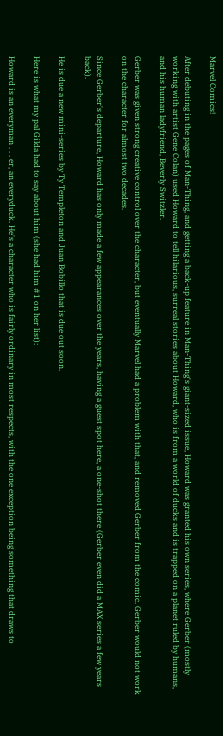Marvel Comics!

After debuting in the pages of Man-Thing, and getting a back-up feature in Man-Thing's giant-sized issue, Howard was granted his own series, where Gerber (mostly working with artist Gene Colan) used Howard to tell hilarious, surreal stories about Howard, who is from a world of ducks and is trapped on a planet ruled by humans, and his human ladyfriend, Beverly Switzler.

Gerber was given strong creative control over the character, but eventually Marvel had a problem with that, and removed Gerber from the comic. Gerber would not work on the character for almost two decades.

Since Gerber's departure, Howard has only made a few appearances over the years, having a guest spot here, a one-shot there (Gerber even did a MAX series a few years back).

He is due a new mini-series by Ty Templeton and Juan Bobillo that is due out soon.

Here is what my pal Gilda had to say about him (she had him #1 on her list):

Howard is an everyman . . . er, an everyduck. He's a character who is fairly ordinary in most respects, with the one exception being something that draws to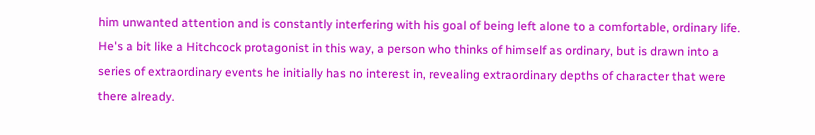him unwanted attention and is constantly interfering with his goal of being left alone to a comfortable, ordinary life. He's a bit like a Hitchcock protagonist in this way, a person who thinks of himself as ordinary, but is drawn into a series of extraordinary events he initially has no interest in, revealing extraordinary depths of character that were there already.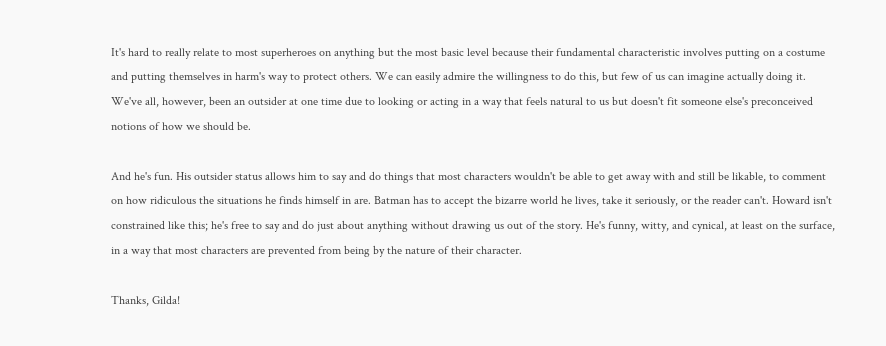It's hard to really relate to most superheroes on anything but the most basic level because their fundamental characteristic involves putting on a costume and putting themselves in harm's way to protect others. We can easily admire the willingness to do this, but few of us can imagine actually doing it. We've all, however, been an outsider at one time due to looking or acting in a way that feels natural to us but doesn't fit someone else's preconceived notions of how we should be.

And he's fun. His outsider status allows him to say and do things that most characters wouldn't be able to get away with and still be likable, to comment on how ridiculous the situations he finds himself in are. Batman has to accept the bizarre world he lives, take it seriously, or the reader can't. Howard isn't constrained like this; he's free to say and do just about anything without drawing us out of the story. He's funny, witty, and cynical, at least on the surface, in a way that most characters are prevented from being by the nature of their character.

Thanks, Gilda!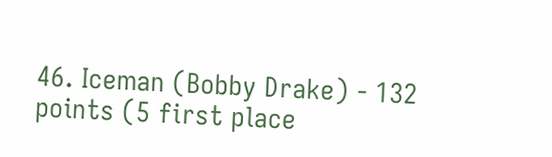46. Iceman (Bobby Drake) - 132 points (5 first place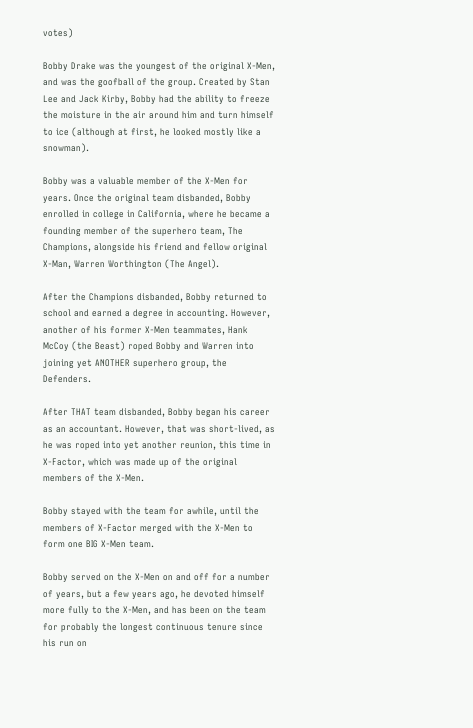votes)

Bobby Drake was the youngest of the original X-Men, and was the goofball of the group. Created by Stan Lee and Jack Kirby, Bobby had the ability to freeze the moisture in the air around him and turn himself to ice (although at first, he looked mostly like a snowman).

Bobby was a valuable member of the X-Men for years. Once the original team disbanded, Bobby enrolled in college in California, where he became a founding member of the superhero team, The Champions, alongside his friend and fellow original X-Man, Warren Worthington (The Angel).

After the Champions disbanded, Bobby returned to school and earned a degree in accounting. However, another of his former X-Men teammates, Hank McCoy (the Beast) roped Bobby and Warren into joining yet ANOTHER superhero group, the Defenders.

After THAT team disbanded, Bobby began his career as an accountant. However, that was short-lived, as he was roped into yet another reunion, this time in X-Factor, which was made up of the original members of the X-Men.

Bobby stayed with the team for awhile, until the members of X-Factor merged with the X-Men to form one BIG X-Men team.

Bobby served on the X-Men on and off for a number of years, but a few years ago, he devoted himself more fully to the X-Men, and has been on the team for probably the longest continuous tenure since his run on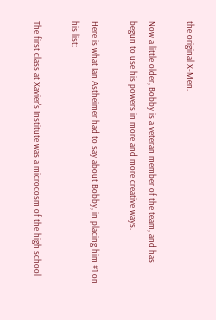the original X-Men.

Now a little older, Bobby is a veteran member of the team, and has begun to use his powers in more and more creative ways.

Here is what Ian Astheimer had to say about Bobby, in placing him #1 on his list:

The first class at Xavier's Institute was a microcosm of the high school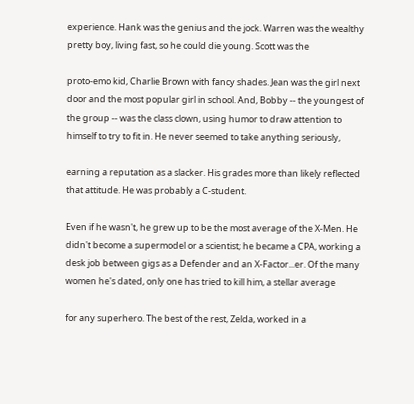experience. Hank was the genius and the jock. Warren was the wealthy pretty boy, living fast, so he could die young. Scott was the

proto-emo kid, Charlie Brown with fancy shades. Jean was the girl next door and the most popular girl in school. And, Bobby -- the youngest of the group -- was the class clown, using humor to draw attention to himself to try to fit in. He never seemed to take anything seriously,

earning a reputation as a slacker. His grades more than likely reflected that attitude. He was probably a C-student.

Even if he wasn't, he grew up to be the most average of the X-Men. He didn't become a supermodel or a scientist; he became a CPA, working a desk job between gigs as a Defender and an X-Factor...er. Of the many women he's dated, only one has tried to kill him, a stellar average

for any superhero. The best of the rest, Zelda, worked in a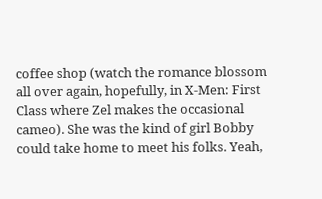coffee shop (watch the romance blossom all over again, hopefully, in X-Men: First Class where Zel makes the occasional cameo). She was the kind of girl Bobby could take home to meet his folks. Yeah,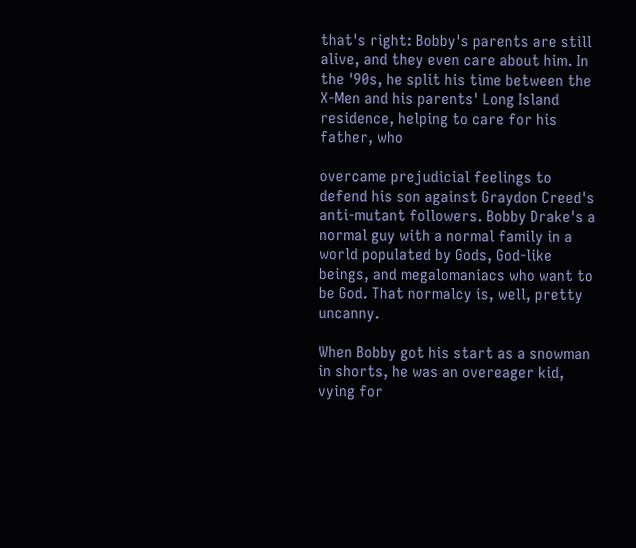that's right: Bobby's parents are still alive, and they even care about him. In the '90s, he split his time between the X-Men and his parents' Long Island residence, helping to care for his father, who

overcame prejudicial feelings to defend his son against Graydon Creed's anti-mutant followers. Bobby Drake's a normal guy with a normal family in a world populated by Gods, God-like beings, and megalomaniacs who want to be God. That normalcy is, well, pretty uncanny.

When Bobby got his start as a snowman in shorts, he was an overeager kid, vying for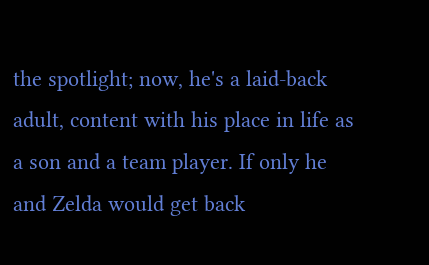the spotlight; now, he's a laid-back adult, content with his place in life as a son and a team player. If only he and Zelda would get back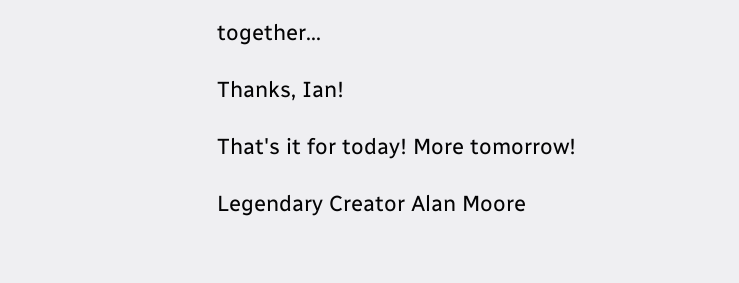together...

Thanks, Ian!

That's it for today! More tomorrow!

Legendary Creator Alan Moore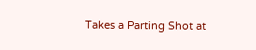Takes a Parting Shot at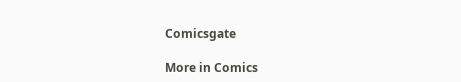Comicsgate

More in Comics